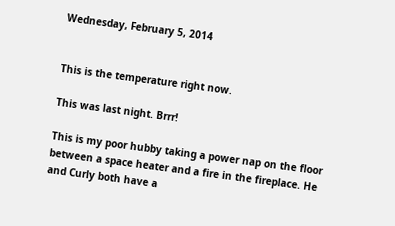Wednesday, February 5, 2014


This is the temperature right now.

This was last night. Brrr!

This is my poor hubby taking a power nap on the floor between a space heater and a fire in the fireplace. He and Curly both have a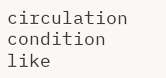circulation condition like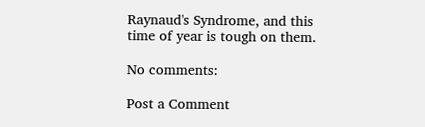Raynaud's Syndrome, and this time of year is tough on them.

No comments:

Post a Comment